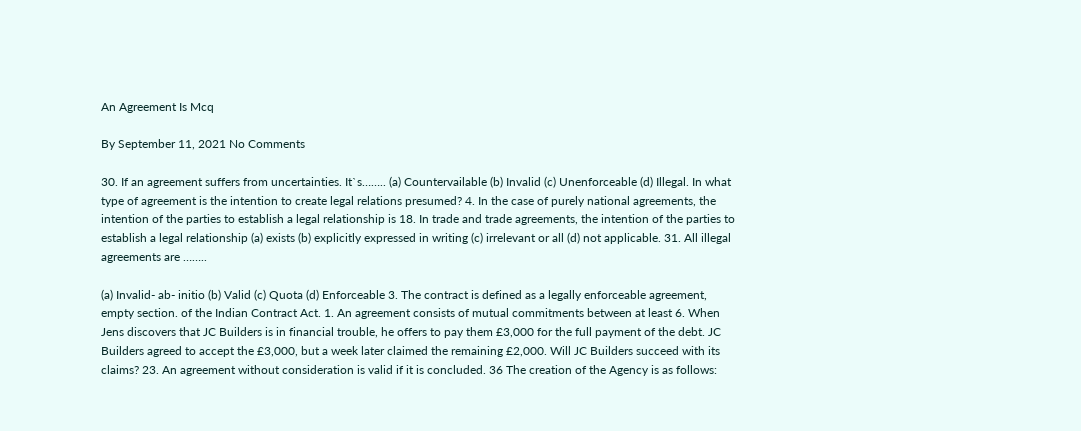An Agreement Is Mcq

By September 11, 2021 No Comments

30. If an agreement suffers from uncertainties. It`s…….. (a) Countervailable (b) Invalid (c) Unenforceable (d) Illegal. In what type of agreement is the intention to create legal relations presumed? 4. In the case of purely national agreements, the intention of the parties to establish a legal relationship is 18. In trade and trade agreements, the intention of the parties to establish a legal relationship (a) exists (b) explicitly expressed in writing (c) irrelevant or all (d) not applicable. 31. All illegal agreements are ……..

(a) Invalid- ab- initio (b) Valid (c) Quota (d) Enforceable 3. The contract is defined as a legally enforceable agreement, empty section. of the Indian Contract Act. 1. An agreement consists of mutual commitments between at least 6. When Jens discovers that JC Builders is in financial trouble, he offers to pay them £3,000 for the full payment of the debt. JC Builders agreed to accept the £3,000, but a week later claimed the remaining £2,000. Will JC Builders succeed with its claims? 23. An agreement without consideration is valid if it is concluded. 36 The creation of the Agency is as follows: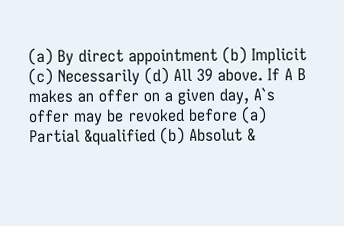(a) By direct appointment (b) Implicit (c) Necessarily (d) All 39 above. If A B makes an offer on a given day, A`s offer may be revoked before (a) Partial &qualified (b) Absolut &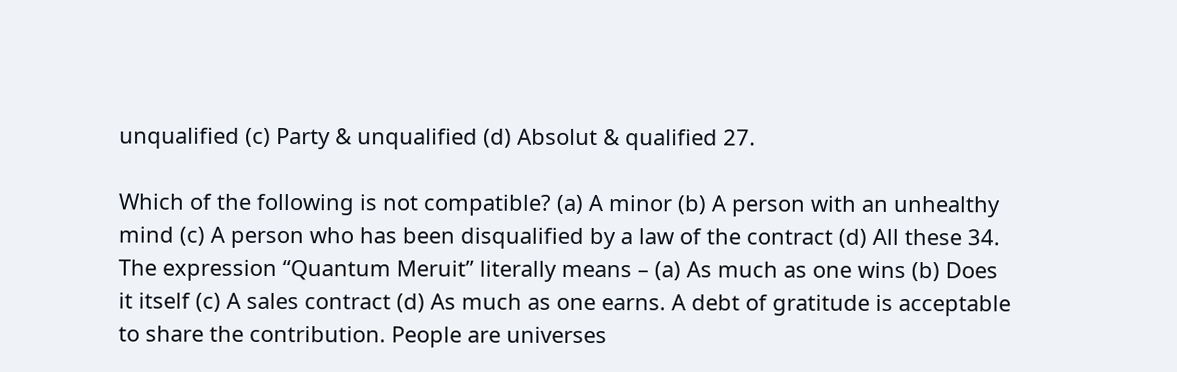unqualified (c) Party & unqualified (d) Absolut & qualified 27.

Which of the following is not compatible? (a) A minor (b) A person with an unhealthy mind (c) A person who has been disqualified by a law of the contract (d) All these 34. The expression “Quantum Meruit” literally means – (a) As much as one wins (b) Does it itself (c) A sales contract (d) As much as one earns. A debt of gratitude is acceptable to share the contribution. People are universes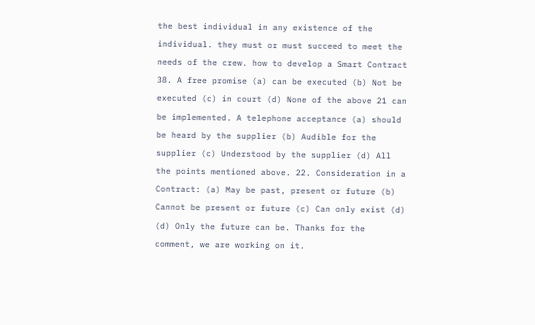the best individual in any existence of the individual. they must or must succeed to meet the needs of the crew. how to develop a Smart Contract 38. A free promise (a) can be executed (b) Not be executed (c) in court (d) None of the above 21 can be implemented. A telephone acceptance (a) should be heard by the supplier (b) Audible for the supplier (c) Understood by the supplier (d) All the points mentioned above. 22. Consideration in a Contract: (a) May be past, present or future (b) Cannot be present or future (c) Can only exist (d) (d) Only the future can be. Thanks for the comment, we are working on it.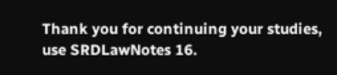Thank you for continuing your studies, use SRDLawNotes 16.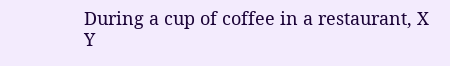During a cup of coffee in a restaurant, X Y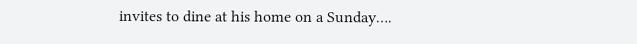invites to dine at his home on a Sunday….